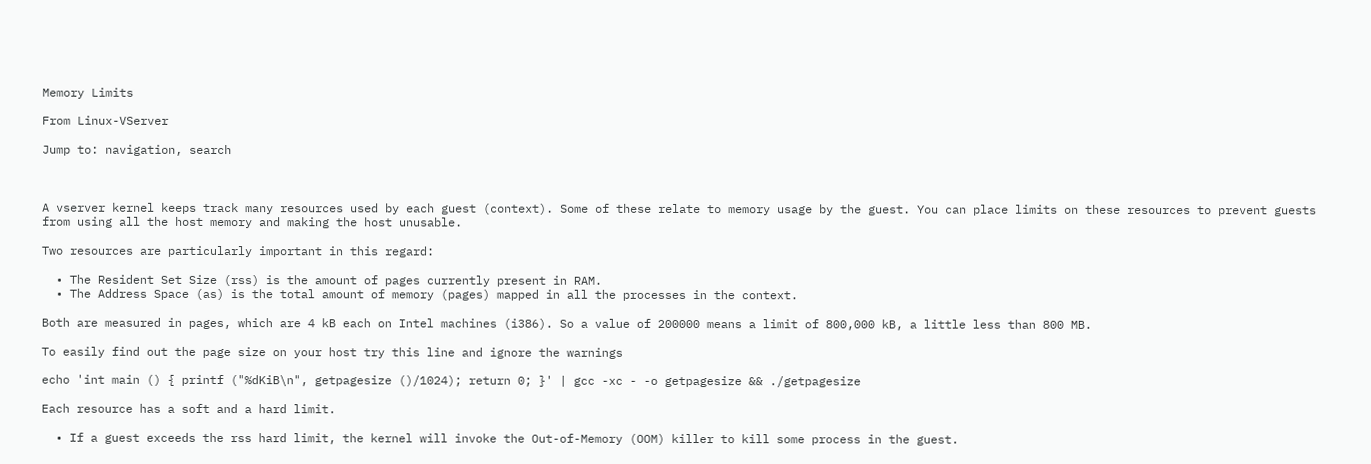Memory Limits

From Linux-VServer

Jump to: navigation, search



A vserver kernel keeps track many resources used by each guest (context). Some of these relate to memory usage by the guest. You can place limits on these resources to prevent guests from using all the host memory and making the host unusable.

Two resources are particularly important in this regard:

  • The Resident Set Size (rss) is the amount of pages currently present in RAM.
  • The Address Space (as) is the total amount of memory (pages) mapped in all the processes in the context.

Both are measured in pages, which are 4 kB each on Intel machines (i386). So a value of 200000 means a limit of 800,000 kB, a little less than 800 MB.

To easily find out the page size on your host try this line and ignore the warnings

echo 'int main () { printf ("%dKiB\n", getpagesize ()/1024); return 0; }' | gcc -xc - -o getpagesize && ./getpagesize

Each resource has a soft and a hard limit.

  • If a guest exceeds the rss hard limit, the kernel will invoke the Out-of-Memory (OOM) killer to kill some process in the guest.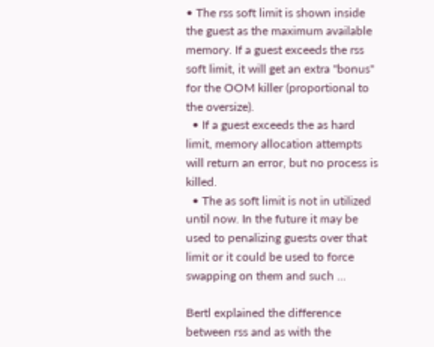• The rss soft limit is shown inside the guest as the maximum available memory. If a guest exceeds the rss soft limit, it will get an extra "bonus" for the OOM killer (proportional to the oversize).
  • If a guest exceeds the as hard limit, memory allocation attempts will return an error, but no process is killed.
  • The as soft limit is not in utilized until now. In the future it may be used to penalizing guests over that limit or it could be used to force swapping on them and such ...

Bertl explained the difference between rss and as with the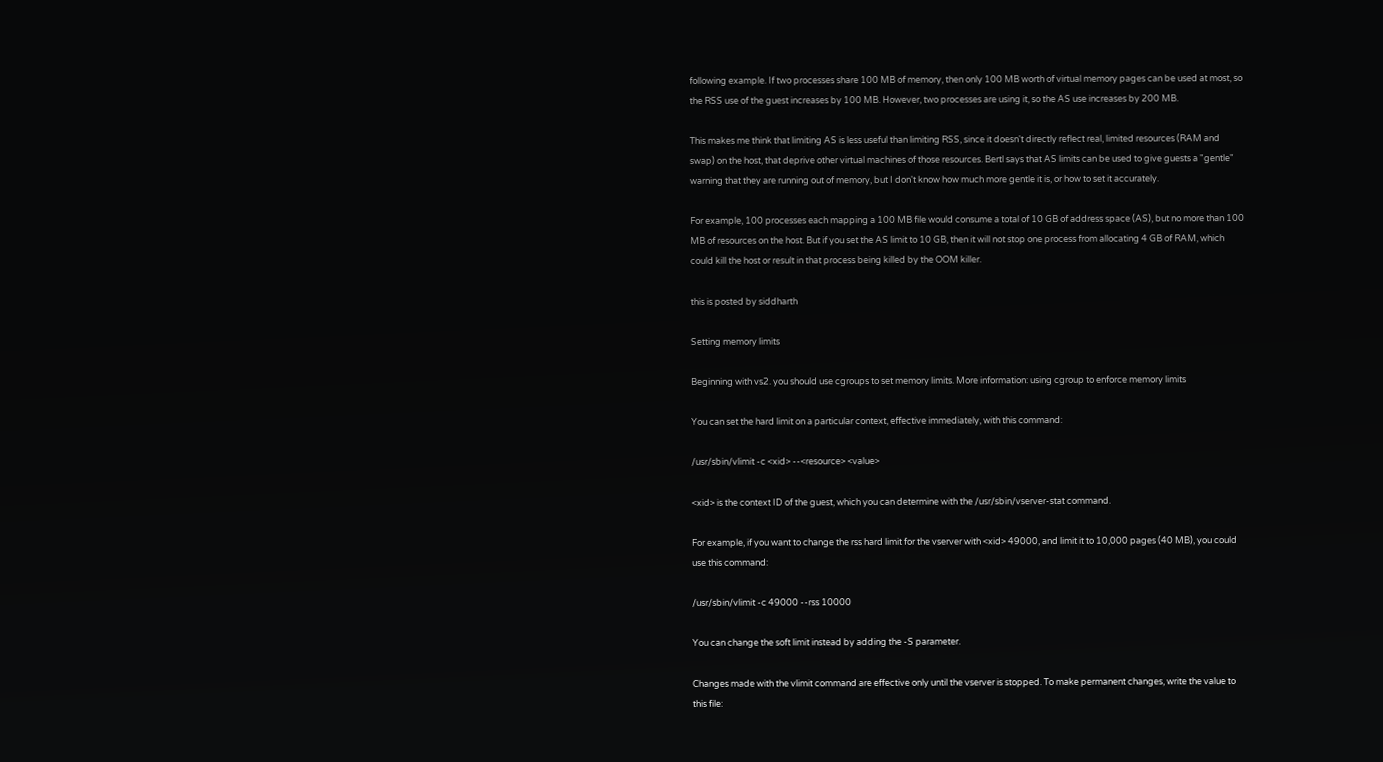following example. If two processes share 100 MB of memory, then only 100 MB worth of virtual memory pages can be used at most, so the RSS use of the guest increases by 100 MB. However, two processes are using it, so the AS use increases by 200 MB.

This makes me think that limiting AS is less useful than limiting RSS, since it doesn't directly reflect real, limited resources (RAM and swap) on the host, that deprive other virtual machines of those resources. Bertl says that AS limits can be used to give guests a "gentle" warning that they are running out of memory, but I don't know how much more gentle it is, or how to set it accurately.

For example, 100 processes each mapping a 100 MB file would consume a total of 10 GB of address space (AS), but no more than 100 MB of resources on the host. But if you set the AS limit to 10 GB, then it will not stop one process from allocating 4 GB of RAM, which could kill the host or result in that process being killed by the OOM killer.

this is posted by siddharth

Setting memory limits

Beginning with vs2. you should use cgroups to set memory limits. More information: using cgroup to enforce memory limits

You can set the hard limit on a particular context, effective immediately, with this command:

/usr/sbin/vlimit -c <xid> --<resource> <value>

<xid> is the context ID of the guest, which you can determine with the /usr/sbin/vserver-stat command.

For example, if you want to change the rss hard limit for the vserver with <xid> 49000, and limit it to 10,000 pages (40 MB), you could use this command:

/usr/sbin/vlimit -c 49000 --rss 10000

You can change the soft limit instead by adding the -S parameter.

Changes made with the vlimit command are effective only until the vserver is stopped. To make permanent changes, write the value to this file: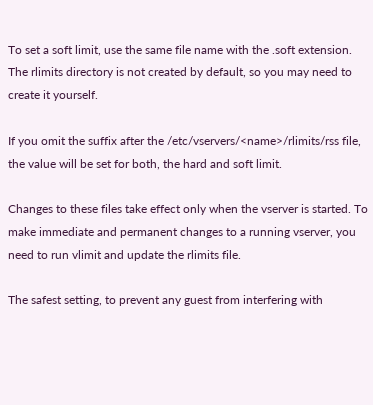To set a soft limit, use the same file name with the .soft extension. The rlimits directory is not created by default, so you may need to create it yourself.

If you omit the suffix after the /etc/vservers/<name>/rlimits/rss file, the value will be set for both, the hard and soft limit.

Changes to these files take effect only when the vserver is started. To make immediate and permanent changes to a running vserver, you need to run vlimit and update the rlimits file.

The safest setting, to prevent any guest from interfering with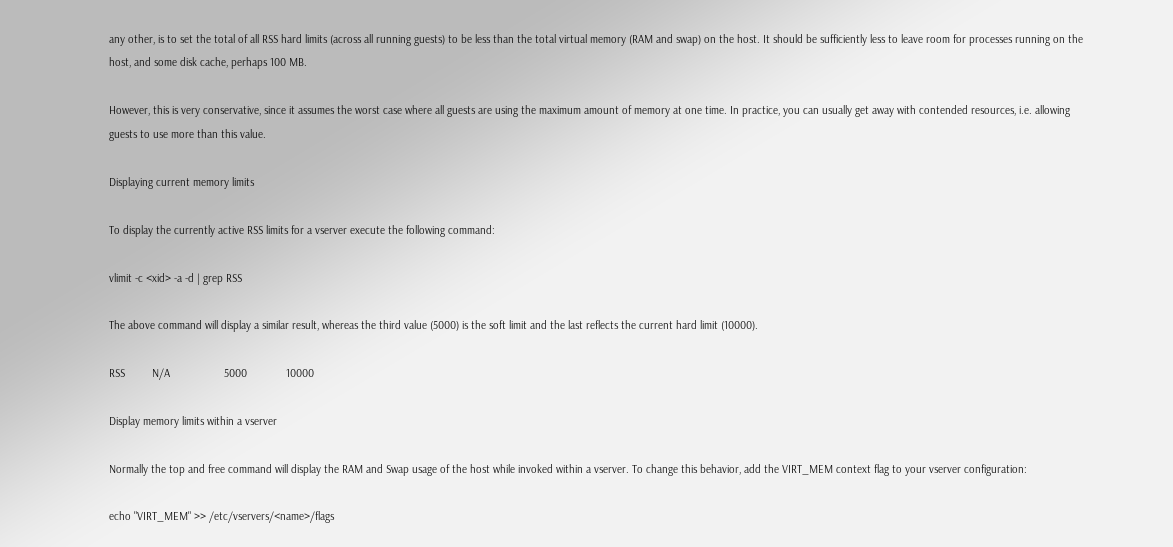any other, is to set the total of all RSS hard limits (across all running guests) to be less than the total virtual memory (RAM and swap) on the host. It should be sufficiently less to leave room for processes running on the host, and some disk cache, perhaps 100 MB.

However, this is very conservative, since it assumes the worst case where all guests are using the maximum amount of memory at one time. In practice, you can usually get away with contended resources, i.e. allowing guests to use more than this value.

Displaying current memory limits

To display the currently active RSS limits for a vserver execute the following command:

vlimit -c <xid> -a -d | grep RSS

The above command will display a similar result, whereas the third value (5000) is the soft limit and the last reflects the current hard limit (10000).

RSS         N/A                  5000             10000

Display memory limits within a vserver

Normally the top and free command will display the RAM and Swap usage of the host while invoked within a vserver. To change this behavior, add the VIRT_MEM context flag to your vserver configuration:

echo "VIRT_MEM" >> /etc/vservers/<name>/flags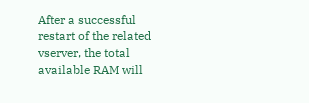After a successful restart of the related vserver, the total available RAM will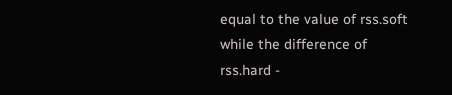equal to the value of rss.soft while the difference of rss.hard -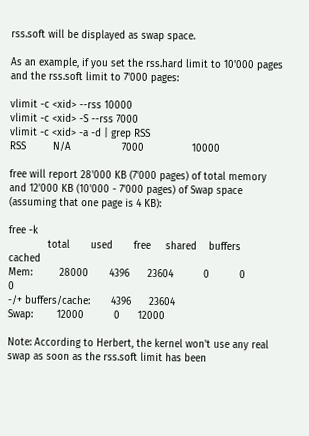rss.soft will be displayed as swap space.

As an example, if you set the rss.hard limit to 10'000 pages and the rss.soft limit to 7'000 pages:

vlimit -c <xid> --rss 10000
vlimit -c <xid> -S --rss 7000
vlimit -c <xid> -a -d | grep RSS
RSS         N/A                 7000                10000

free will report 28'000 KB (7'000 pages) of total memory and 12'000 KB (10'000 - 7'000 pages) of Swap space (assuming that one page is 4 KB):

free -k
             total       used       free     shared    buffers     cached
Mem:         28000       4396      23604          0          0          0
-/+ buffers/cache:       4396      23604
Swap:        12000          0      12000

Note: According to Herbert, the kernel won't use any real swap as soon as the rss.soft limit has been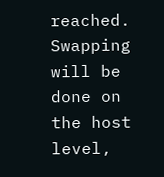reached. Swapping will be done on the host level,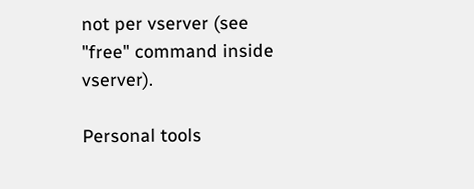not per vserver (see "free" command inside vserver).

Personal tools